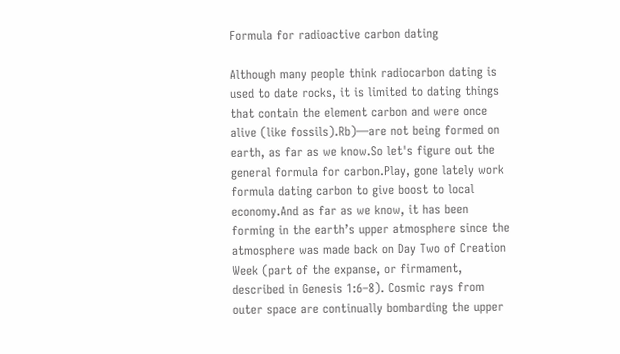Formula for radioactive carbon dating

Although many people think radiocarbon dating is used to date rocks, it is limited to dating things that contain the element carbon and were once alive (like fossils).Rb)—are not being formed on earth, as far as we know.So let's figure out the general formula for carbon.Play, gone lately work formula dating carbon to give boost to local economy.And as far as we know, it has been forming in the earth’s upper atmosphere since the atmosphere was made back on Day Two of Creation Week (part of the expanse, or firmament, described in Genesis 1:6–8). Cosmic rays from outer space are continually bombarding the upper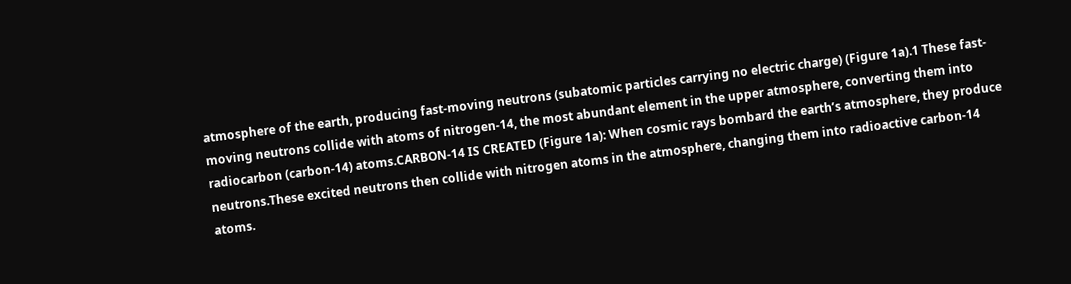atmosphere of the earth, producing fast-moving neutrons (subatomic particles carrying no electric charge) (Figure 1a).1 These fast-moving neutrons collide with atoms of nitrogen-14, the most abundant element in the upper atmosphere, converting them into radiocarbon (carbon-14) atoms.CARBON-14 IS CREATED (Figure 1a): When cosmic rays bombard the earth’s atmosphere, they produce neutrons.These excited neutrons then collide with nitrogen atoms in the atmosphere, changing them into radioactive carbon-14 atoms.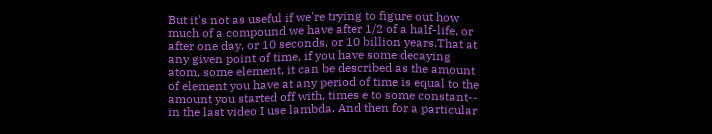But it's not as useful if we're trying to figure out how much of a compound we have after 1/2 of a half-life, or after one day, or 10 seconds, or 10 billion years.That at any given point of time, if you have some decaying atom, some element, it can be described as the amount of element you have at any period of time is equal to the amount you started off with, times e to some constant-- in the last video I use lambda. And then for a particular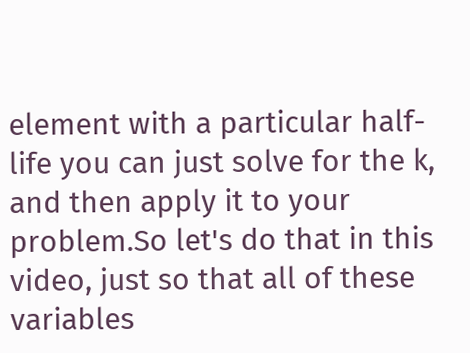element with a particular half-life you can just solve for the k, and then apply it to your problem.So let's do that in this video, just so that all of these variables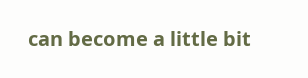can become a little bit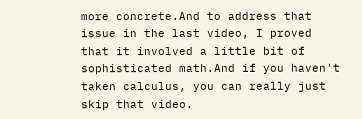more concrete.And to address that issue in the last video, I proved that it involved a little bit of sophisticated math.And if you haven't taken calculus, you can really just skip that video.